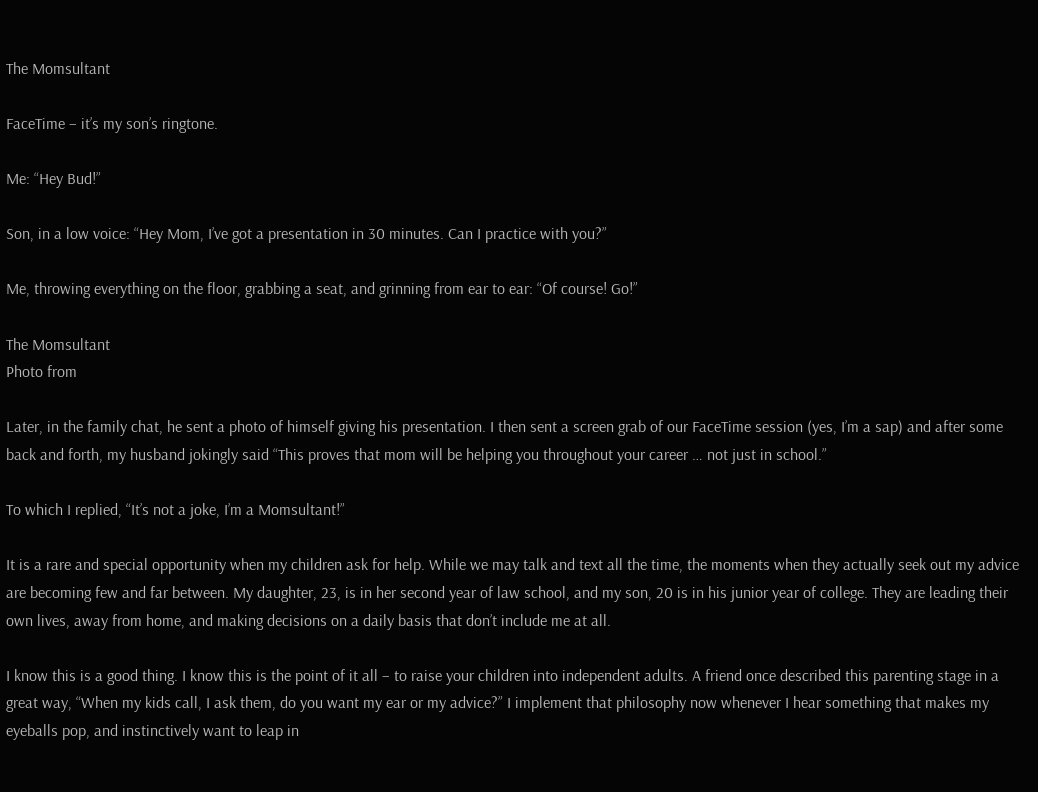The Momsultant

FaceTime – it’s my son’s ringtone.

Me: “Hey Bud!”

Son, in a low voice: “Hey Mom, I’ve got a presentation in 30 minutes. Can I practice with you?”

Me, throwing everything on the floor, grabbing a seat, and grinning from ear to ear: “Of course! Go!”

The Momsultant
Photo from

Later, in the family chat, he sent a photo of himself giving his presentation. I then sent a screen grab of our FaceTime session (yes, I’m a sap) and after some back and forth, my husband jokingly said “This proves that mom will be helping you throughout your career … not just in school.”

To which I replied, “It’s not a joke, I’m a Momsultant!”

It is a rare and special opportunity when my children ask for help. While we may talk and text all the time, the moments when they actually seek out my advice are becoming few and far between. My daughter, 23, is in her second year of law school, and my son, 20 is in his junior year of college. They are leading their own lives, away from home, and making decisions on a daily basis that don’t include me at all.

I know this is a good thing. I know this is the point of it all – to raise your children into independent adults. A friend once described this parenting stage in a great way, “When my kids call, I ask them, do you want my ear or my advice?” I implement that philosophy now whenever I hear something that makes my eyeballs pop, and instinctively want to leap in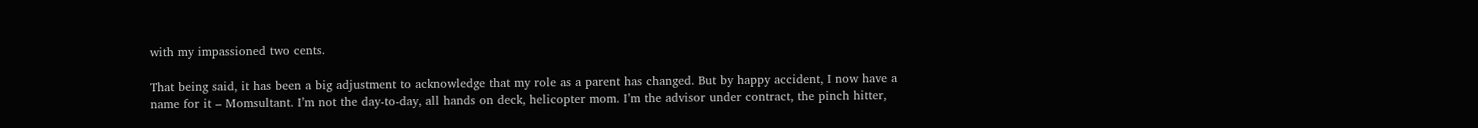with my impassioned two cents.

That being said, it has been a big adjustment to acknowledge that my role as a parent has changed. But by happy accident, I now have a name for it – Momsultant. I’m not the day-to-day, all hands on deck, helicopter mom. I’m the advisor under contract, the pinch hitter,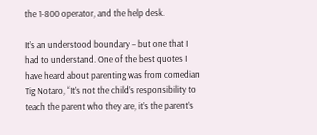the 1-800 operator, and the help desk.

It’s an understood boundary – but one that I had to understand. One of the best quotes I have heard about parenting was from comedian Tig Notaro, “It’s not the child’s responsibility to teach the parent who they are, it’s the parent’s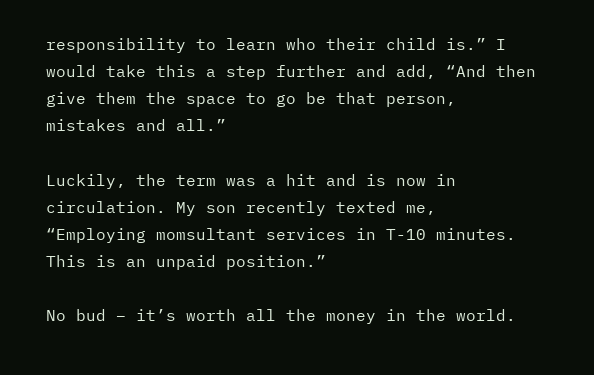responsibility to learn who their child is.” I would take this a step further and add, “And then give them the space to go be that person, mistakes and all.”

Luckily, the term was a hit and is now in circulation. My son recently texted me, “Employing momsultant services in T-10 minutes. This is an unpaid position.”

No bud – it’s worth all the money in the world.